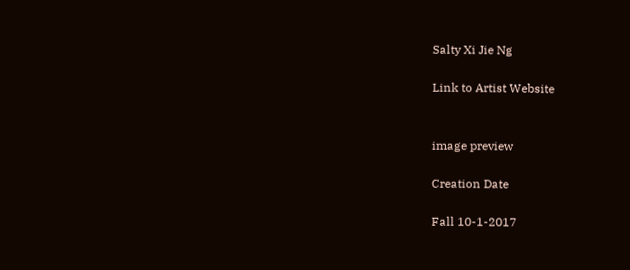Salty Xi Jie Ng

Link to Artist Website


image preview

Creation Date

Fall 10-1-2017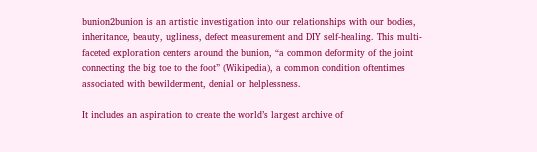bunion2bunion is an artistic investigation into our relationships with our bodies, inheritance, beauty, ugliness, defect measurement and DIY self-healing. This multi-faceted exploration centers around the bunion, “a common deformity of the joint connecting the big toe to the foot” (Wikipedia), a common condition oftentimes associated with bewilderment, denial or helplessness.

It includes an aspiration to create the world’s largest archive of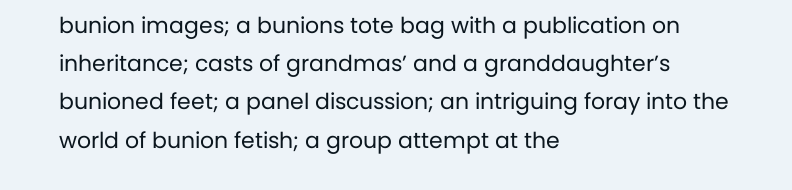bunion images; a bunions tote bag with a publication on inheritance; casts of grandmas’ and a granddaughter’s bunioned feet; a panel discussion; an intriguing foray into the world of bunion fetish; a group attempt at the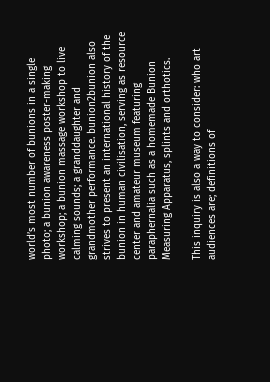world’s most number of bunions in a single photo; a bunion awareness poster-making workshop; a bunion massage workshop to live calming sounds; a granddaughter and grandmother performance. bunion2bunion also strives to present an international history of the bunion in human civilisation, serving as resource center and amateur museum featuring paraphernalia such as a homemade Bunion Measuring Apparatus, splints and orthotics.

This inquiry is also a way to consider: who art audiences are; definitions of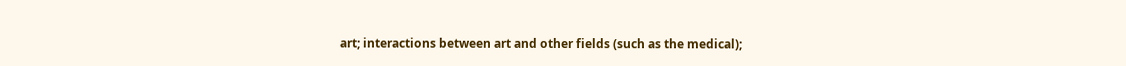art; interactions between art and other fields (such as the medical);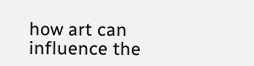how art can influence the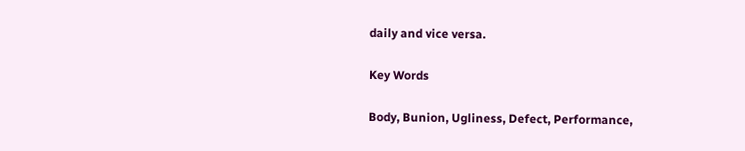daily and vice versa.

Key Words

Body, Bunion, Ugliness, Defect, Performance,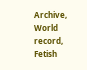Archive, World record, Fetish